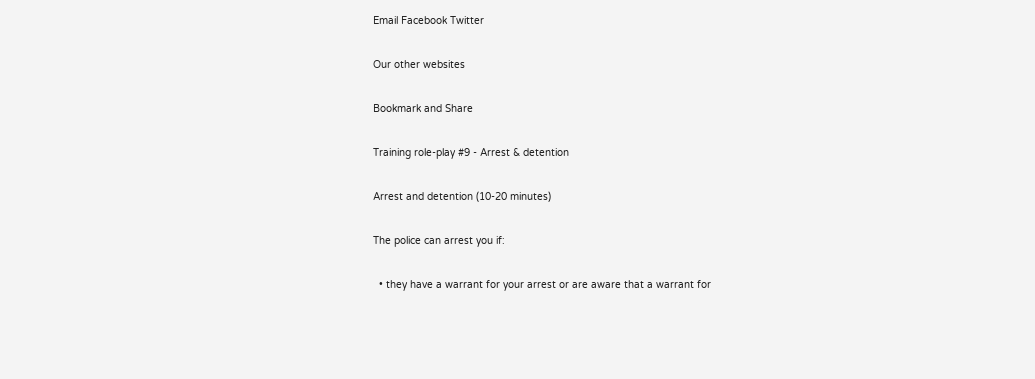Email Facebook Twitter

Our other websites

Bookmark and Share

Training role-play #9 - Arrest & detention

Arrest and detention (10-20 minutes)

The police can arrest you if:

  • they have a warrant for your arrest or are aware that a warrant for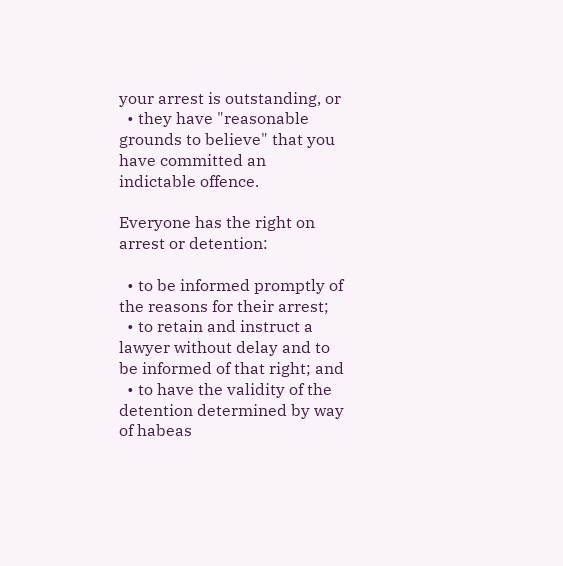your arrest is outstanding, or
  • they have "reasonable grounds to believe" that you have committed an indictable offence.

Everyone has the right on arrest or detention:

  • to be informed promptly of the reasons for their arrest;
  • to retain and instruct a lawyer without delay and to be informed of that right; and
  • to have the validity of the detention determined by way of habeas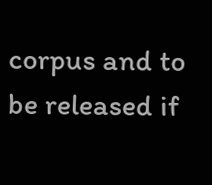corpus and to be released if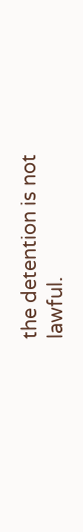the detention is not lawful.